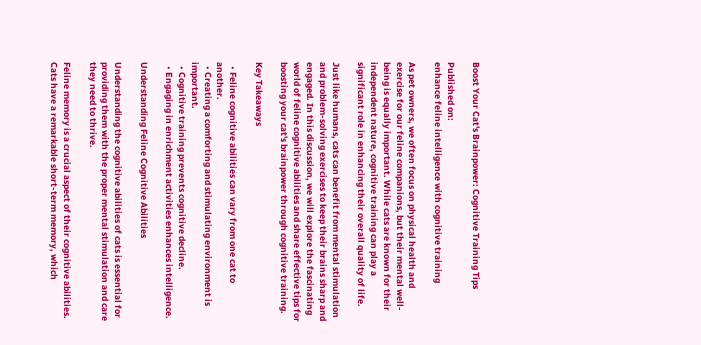Boost Your Cat's Brainpower: Cognitive Training Tips

Published on:
enhance feline intelligence with cognitive training

As pet owners, we often focus on physical health and exercise for our feline companions, but their mental well-being is equally important. While cats are known for their independent nature, cognitive training can play a significant role in enhancing their overall quality of life.

Just like humans, cats can benefit from mental stimulation and problem-solving exercises to keep their brains sharp and engaged. In this discussion, we will explore the fascinating world of feline cognitive abilities and share effective tips for boosting your cat's brainpower through cognitive training.

Key Takeaways

  • Feline cognitive abilities can vary from one cat to another.
  • Creating a comforting and stimulating environment is important.
  • Cognitive training prevents cognitive decline.
  • Engaging in enrichment activities enhances intelligence.

Understanding Feline Cognitive Abilities

Understanding the cognitive abilities of cats is essential for providing them with the proper mental stimulation and care they need to thrive.

Feline memory is a crucial aspect of their cognitive abilities. Cats have a remarkable short-term memory, which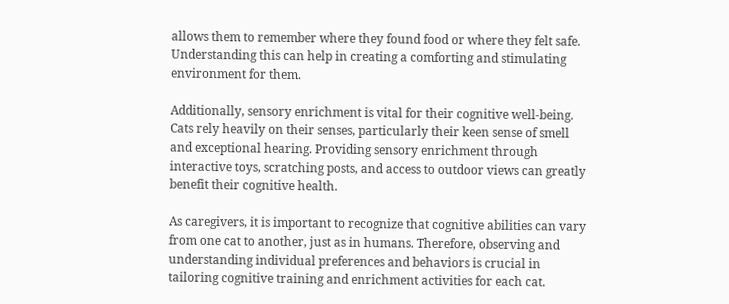allows them to remember where they found food or where they felt safe. Understanding this can help in creating a comforting and stimulating environment for them.

Additionally, sensory enrichment is vital for their cognitive well-being. Cats rely heavily on their senses, particularly their keen sense of smell and exceptional hearing. Providing sensory enrichment through interactive toys, scratching posts, and access to outdoor views can greatly benefit their cognitive health.

As caregivers, it is important to recognize that cognitive abilities can vary from one cat to another, just as in humans. Therefore, observing and understanding individual preferences and behaviors is crucial in tailoring cognitive training and enrichment activities for each cat.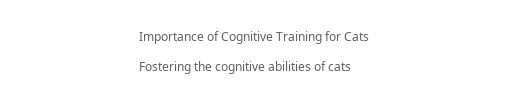Importance of Cognitive Training for Cats

Fostering the cognitive abilities of cats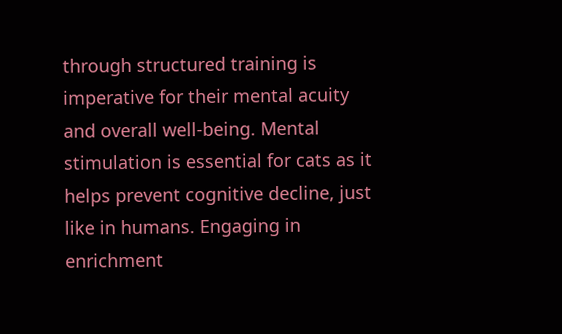through structured training is imperative for their mental acuity and overall well-being. Mental stimulation is essential for cats as it helps prevent cognitive decline, just like in humans. Engaging in enrichment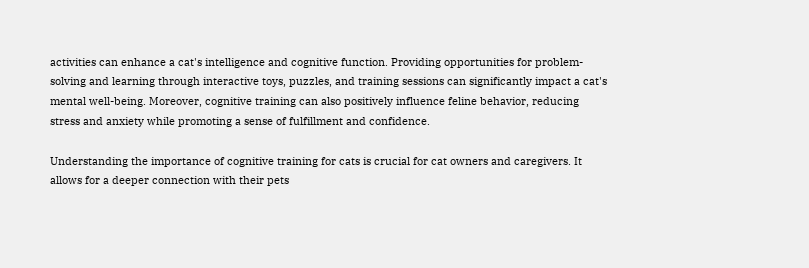activities can enhance a cat's intelligence and cognitive function. Providing opportunities for problem-solving and learning through interactive toys, puzzles, and training sessions can significantly impact a cat's mental well-being. Moreover, cognitive training can also positively influence feline behavior, reducing stress and anxiety while promoting a sense of fulfillment and confidence.

Understanding the importance of cognitive training for cats is crucial for cat owners and caregivers. It allows for a deeper connection with their pets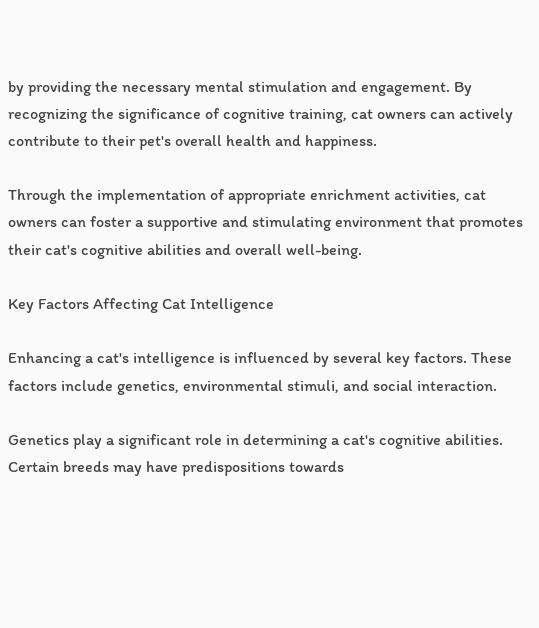by providing the necessary mental stimulation and engagement. By recognizing the significance of cognitive training, cat owners can actively contribute to their pet's overall health and happiness.

Through the implementation of appropriate enrichment activities, cat owners can foster a supportive and stimulating environment that promotes their cat's cognitive abilities and overall well-being.

Key Factors Affecting Cat Intelligence

Enhancing a cat's intelligence is influenced by several key factors. These factors include genetics, environmental stimuli, and social interaction.

Genetics play a significant role in determining a cat's cognitive abilities. Certain breeds may have predispositions towards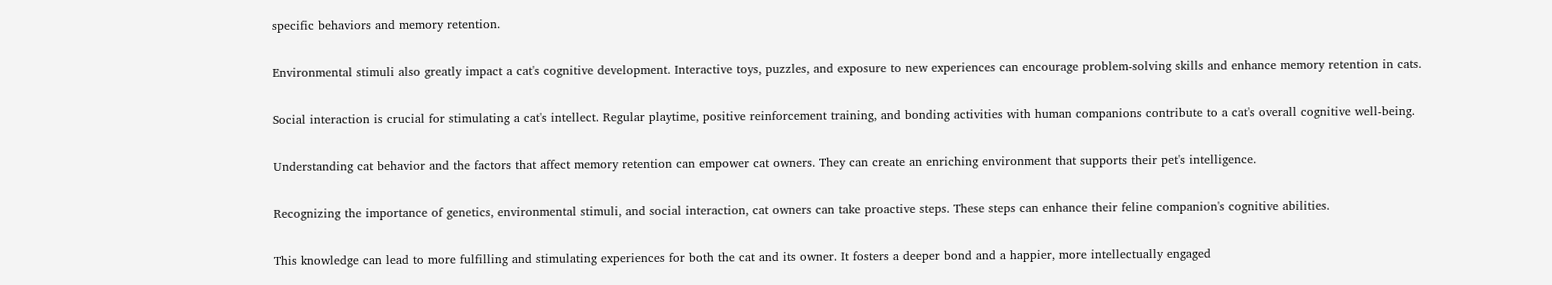specific behaviors and memory retention.

Environmental stimuli also greatly impact a cat's cognitive development. Interactive toys, puzzles, and exposure to new experiences can encourage problem-solving skills and enhance memory retention in cats.

Social interaction is crucial for stimulating a cat's intellect. Regular playtime, positive reinforcement training, and bonding activities with human companions contribute to a cat's overall cognitive well-being.

Understanding cat behavior and the factors that affect memory retention can empower cat owners. They can create an enriching environment that supports their pet's intelligence.

Recognizing the importance of genetics, environmental stimuli, and social interaction, cat owners can take proactive steps. These steps can enhance their feline companion's cognitive abilities.

This knowledge can lead to more fulfilling and stimulating experiences for both the cat and its owner. It fosters a deeper bond and a happier, more intellectually engaged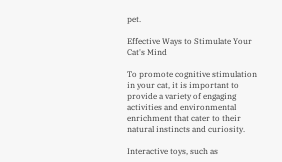pet.

Effective Ways to Stimulate Your Cat's Mind

To promote cognitive stimulation in your cat, it is important to provide a variety of engaging activities and environmental enrichment that cater to their natural instincts and curiosity.

Interactive toys, such as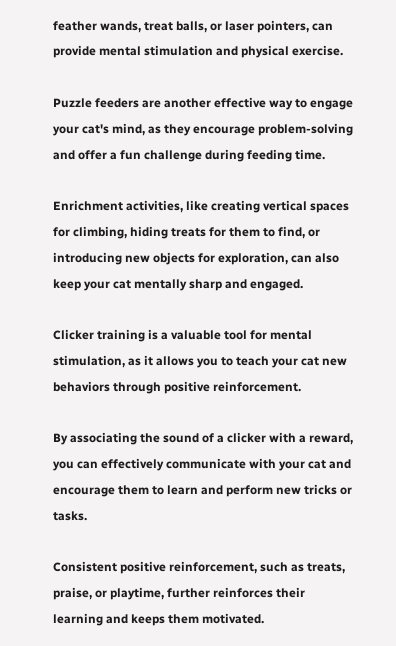feather wands, treat balls, or laser pointers, can provide mental stimulation and physical exercise.

Puzzle feeders are another effective way to engage your cat's mind, as they encourage problem-solving and offer a fun challenge during feeding time.

Enrichment activities, like creating vertical spaces for climbing, hiding treats for them to find, or introducing new objects for exploration, can also keep your cat mentally sharp and engaged.

Clicker training is a valuable tool for mental stimulation, as it allows you to teach your cat new behaviors through positive reinforcement.

By associating the sound of a clicker with a reward, you can effectively communicate with your cat and encourage them to learn and perform new tricks or tasks.

Consistent positive reinforcement, such as treats, praise, or playtime, further reinforces their learning and keeps them motivated.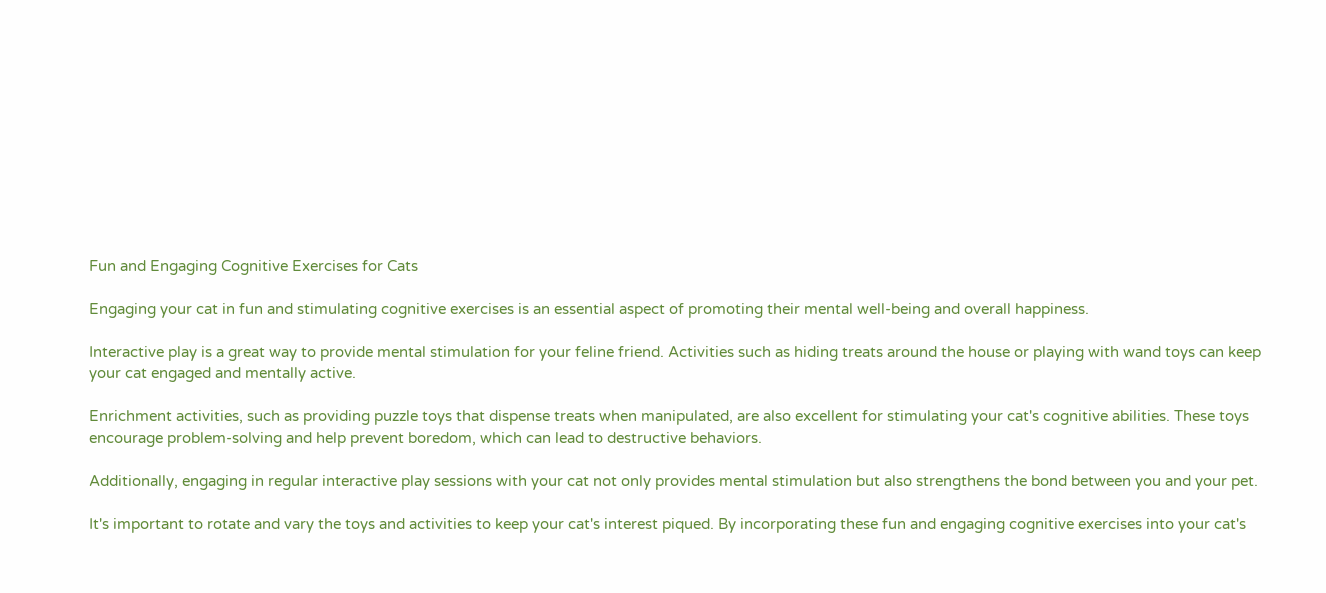Fun and Engaging Cognitive Exercises for Cats

Engaging your cat in fun and stimulating cognitive exercises is an essential aspect of promoting their mental well-being and overall happiness.

Interactive play is a great way to provide mental stimulation for your feline friend. Activities such as hiding treats around the house or playing with wand toys can keep your cat engaged and mentally active.

Enrichment activities, such as providing puzzle toys that dispense treats when manipulated, are also excellent for stimulating your cat's cognitive abilities. These toys encourage problem-solving and help prevent boredom, which can lead to destructive behaviors.

Additionally, engaging in regular interactive play sessions with your cat not only provides mental stimulation but also strengthens the bond between you and your pet.

It's important to rotate and vary the toys and activities to keep your cat's interest piqued. By incorporating these fun and engaging cognitive exercises into your cat's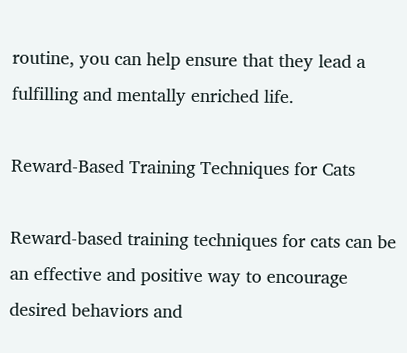routine, you can help ensure that they lead a fulfilling and mentally enriched life.

Reward-Based Training Techniques for Cats

Reward-based training techniques for cats can be an effective and positive way to encourage desired behaviors and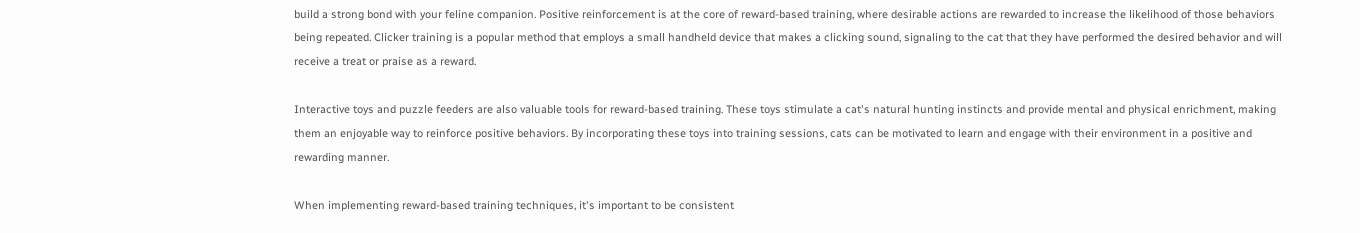build a strong bond with your feline companion. Positive reinforcement is at the core of reward-based training, where desirable actions are rewarded to increase the likelihood of those behaviors being repeated. Clicker training is a popular method that employs a small handheld device that makes a clicking sound, signaling to the cat that they have performed the desired behavior and will receive a treat or praise as a reward.

Interactive toys and puzzle feeders are also valuable tools for reward-based training. These toys stimulate a cat's natural hunting instincts and provide mental and physical enrichment, making them an enjoyable way to reinforce positive behaviors. By incorporating these toys into training sessions, cats can be motivated to learn and engage with their environment in a positive and rewarding manner.

When implementing reward-based training techniques, it's important to be consistent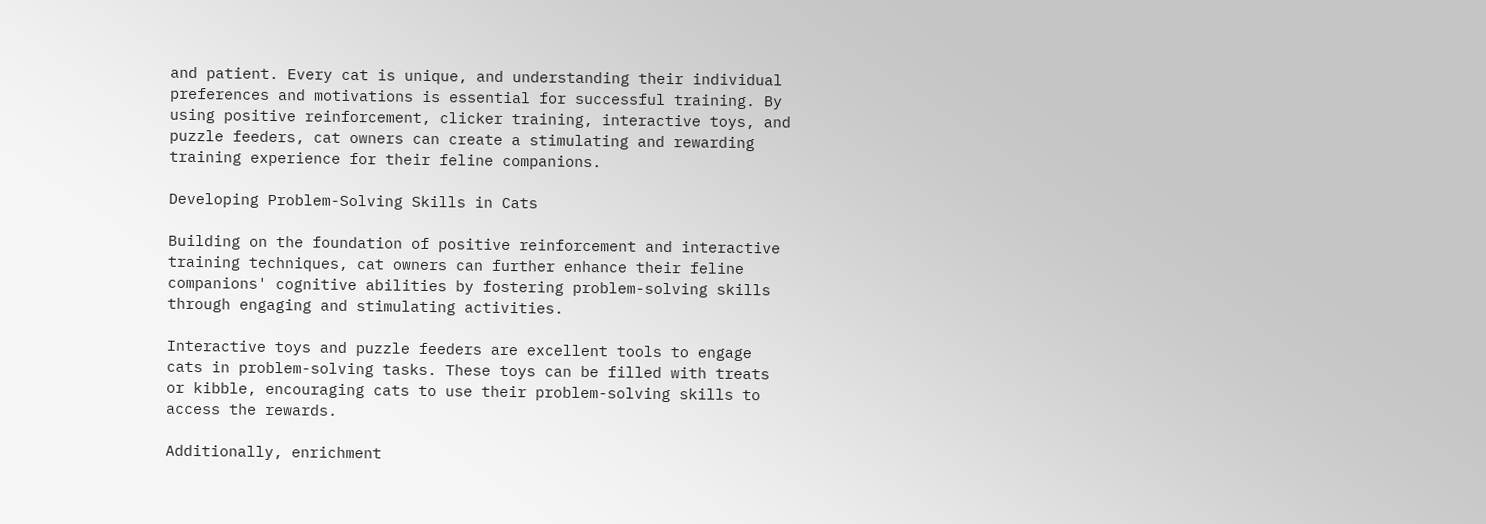and patient. Every cat is unique, and understanding their individual preferences and motivations is essential for successful training. By using positive reinforcement, clicker training, interactive toys, and puzzle feeders, cat owners can create a stimulating and rewarding training experience for their feline companions.

Developing Problem-Solving Skills in Cats

Building on the foundation of positive reinforcement and interactive training techniques, cat owners can further enhance their feline companions' cognitive abilities by fostering problem-solving skills through engaging and stimulating activities.

Interactive toys and puzzle feeders are excellent tools to engage cats in problem-solving tasks. These toys can be filled with treats or kibble, encouraging cats to use their problem-solving skills to access the rewards.

Additionally, enrichment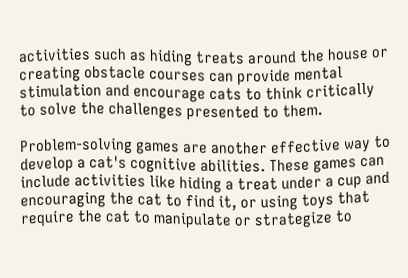activities such as hiding treats around the house or creating obstacle courses can provide mental stimulation and encourage cats to think critically to solve the challenges presented to them.

Problem-solving games are another effective way to develop a cat's cognitive abilities. These games can include activities like hiding a treat under a cup and encouraging the cat to find it, or using toys that require the cat to manipulate or strategize to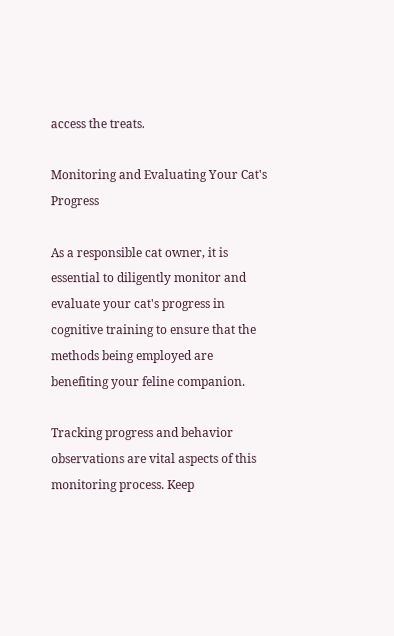access the treats.

Monitoring and Evaluating Your Cat's Progress

As a responsible cat owner, it is essential to diligently monitor and evaluate your cat's progress in cognitive training to ensure that the methods being employed are benefiting your feline companion.

Tracking progress and behavior observations are vital aspects of this monitoring process. Keep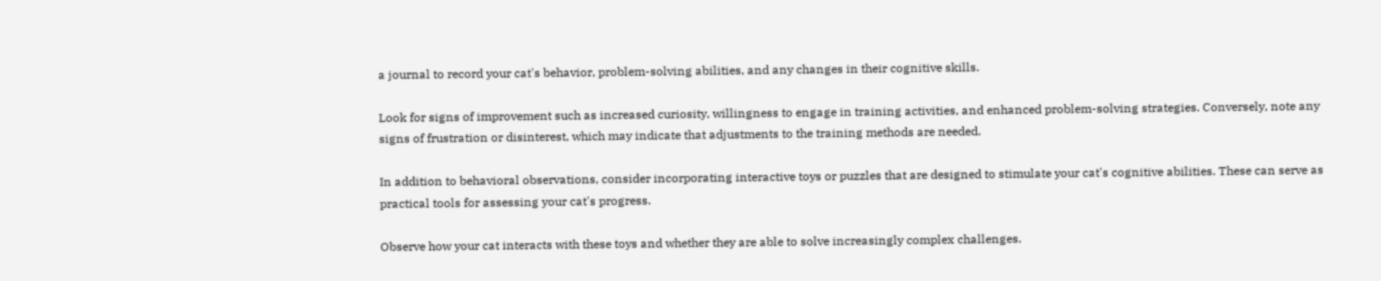a journal to record your cat's behavior, problem-solving abilities, and any changes in their cognitive skills.

Look for signs of improvement such as increased curiosity, willingness to engage in training activities, and enhanced problem-solving strategies. Conversely, note any signs of frustration or disinterest, which may indicate that adjustments to the training methods are needed.

In addition to behavioral observations, consider incorporating interactive toys or puzzles that are designed to stimulate your cat's cognitive abilities. These can serve as practical tools for assessing your cat's progress.

Observe how your cat interacts with these toys and whether they are able to solve increasingly complex challenges.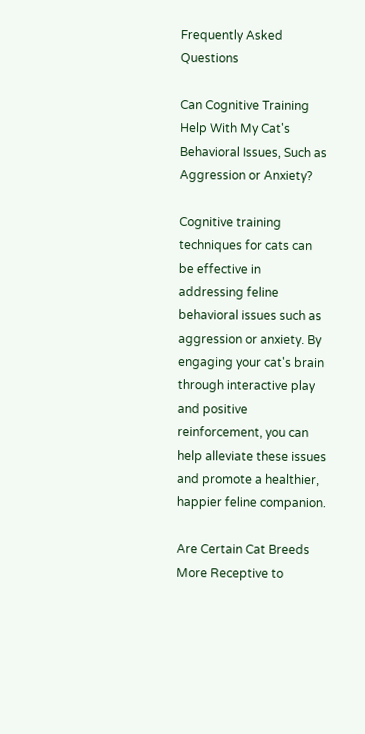Frequently Asked Questions

Can Cognitive Training Help With My Cat's Behavioral Issues, Such as Aggression or Anxiety?

Cognitive training techniques for cats can be effective in addressing feline behavioral issues such as aggression or anxiety. By engaging your cat's brain through interactive play and positive reinforcement, you can help alleviate these issues and promote a healthier, happier feline companion.

Are Certain Cat Breeds More Receptive to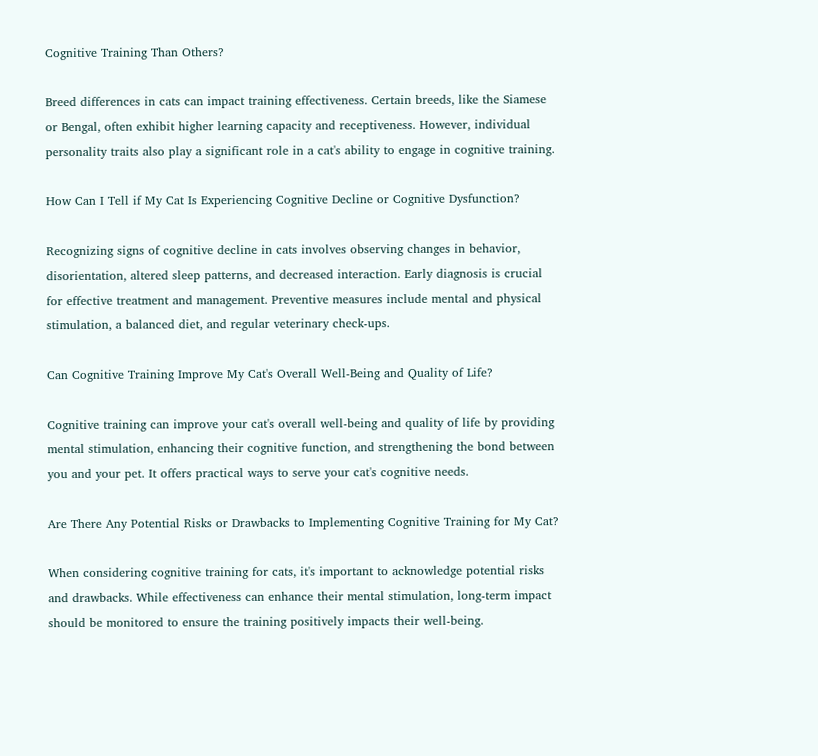Cognitive Training Than Others?

Breed differences in cats can impact training effectiveness. Certain breeds, like the Siamese or Bengal, often exhibit higher learning capacity and receptiveness. However, individual personality traits also play a significant role in a cat's ability to engage in cognitive training.

How Can I Tell if My Cat Is Experiencing Cognitive Decline or Cognitive Dysfunction?

Recognizing signs of cognitive decline in cats involves observing changes in behavior, disorientation, altered sleep patterns, and decreased interaction. Early diagnosis is crucial for effective treatment and management. Preventive measures include mental and physical stimulation, a balanced diet, and regular veterinary check-ups.

Can Cognitive Training Improve My Cat's Overall Well-Being and Quality of Life?

Cognitive training can improve your cat's overall well-being and quality of life by providing mental stimulation, enhancing their cognitive function, and strengthening the bond between you and your pet. It offers practical ways to serve your cat's cognitive needs.

Are There Any Potential Risks or Drawbacks to Implementing Cognitive Training for My Cat?

When considering cognitive training for cats, it's important to acknowledge potential risks and drawbacks. While effectiveness can enhance their mental stimulation, long-term impact should be monitored to ensure the training positively impacts their well-being.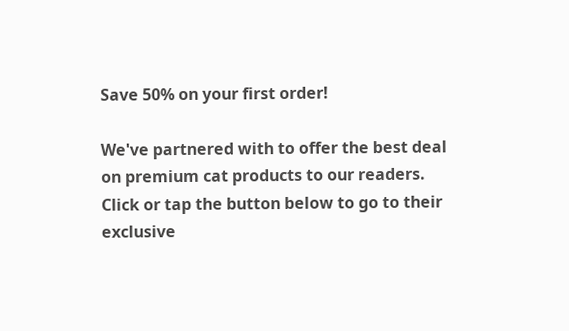Save 50% on your first order!

We've partnered with to offer the best deal on premium cat products to our readers. Click or tap the button below to go to their exclusive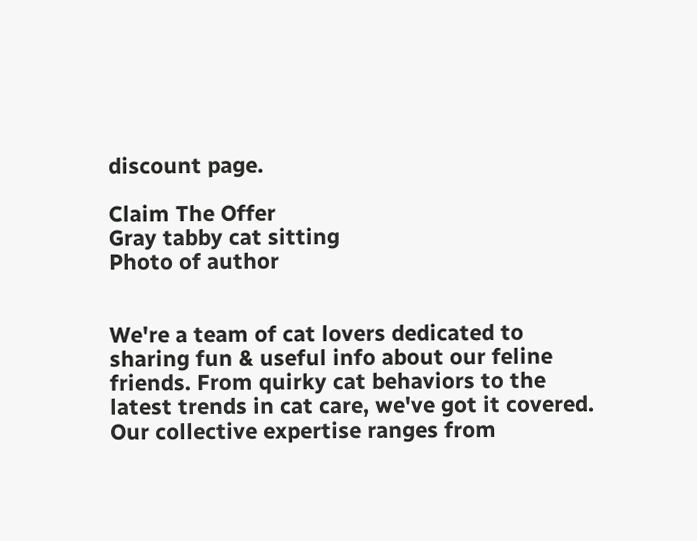discount page.

Claim The Offer
Gray tabby cat sitting
Photo of author


We're a team of cat lovers dedicated to sharing fun & useful info about our feline friends. From quirky cat behaviors to the latest trends in cat care, we've got it covered. Our collective expertise ranges from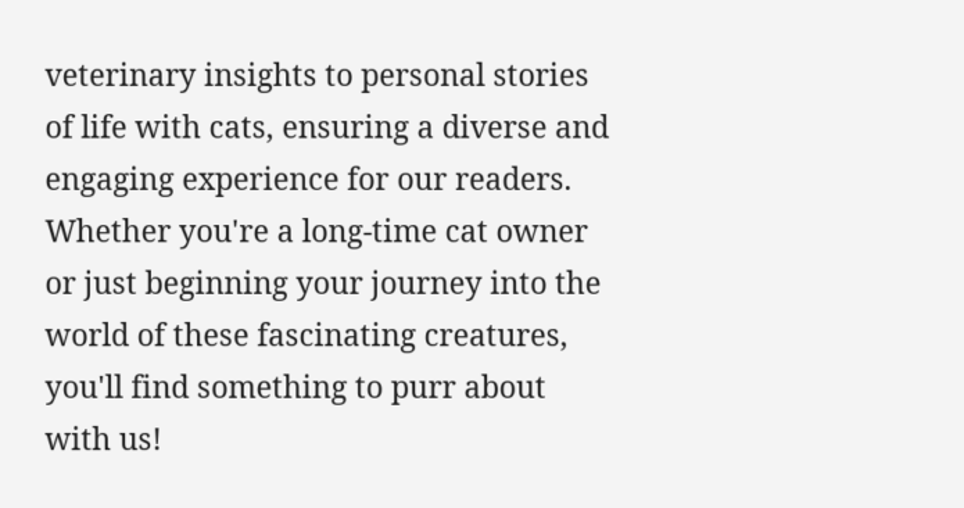veterinary insights to personal stories of life with cats, ensuring a diverse and engaging experience for our readers. Whether you're a long-time cat owner or just beginning your journey into the world of these fascinating creatures, you'll find something to purr about with us!